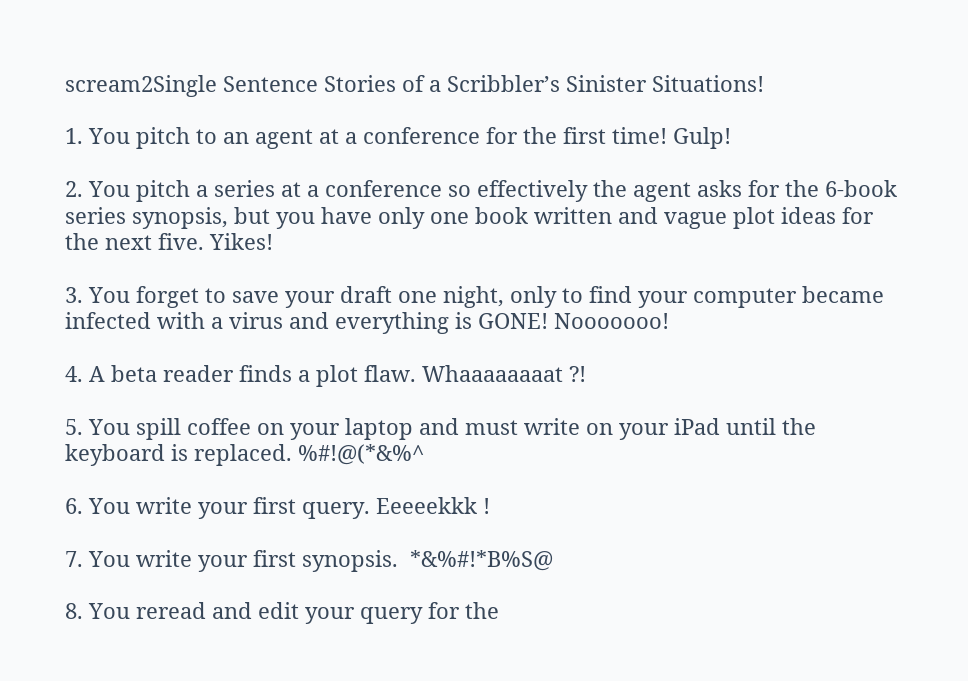scream2Single Sentence Stories of a Scribbler’s Sinister Situations!

1. You pitch to an agent at a conference for the first time! Gulp!

2. You pitch a series at a conference so effectively the agent asks for the 6-book series synopsis, but you have only one book written and vague plot ideas for the next five. Yikes!

3. You forget to save your draft one night, only to find your computer became infected with a virus and everything is GONE! Nooooooo!

4. A beta reader finds a plot flaw. Whaaaaaaaat ?!

5. You spill coffee on your laptop and must write on your iPad until the keyboard is replaced. %#!@(*&%^

6. You write your first query. Eeeeekkk !

7. You write your first synopsis.  *&%#!*B%S@

8. You reread and edit your query for the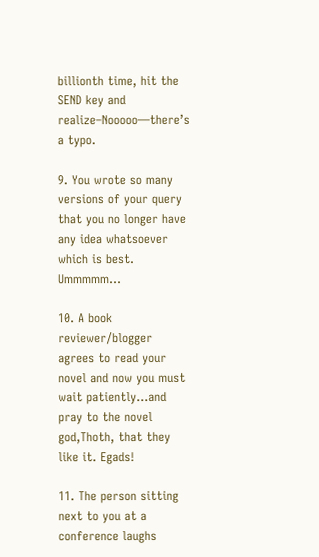billionth time, hit the SEND key and realize–Nooooo—there’s a typo.

9. You wrote so many versions of your query that you no longer have any idea whatsoever which is best. Ummmmm…

10. A book reviewer/blogger agrees to read your novel and now you must wait patiently…and pray to the novel god,Thoth, that they like it. Egads!

11. The person sitting next to you at a conference laughs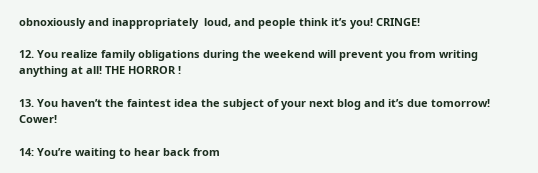obnoxiously and inappropriately  loud, and people think it’s you! CRINGE!

12. You realize family obligations during the weekend will prevent you from writing anything at all! THE HORROR !

13. You haven’t the faintest idea the subject of your next blog and it’s due tomorrow! Cower!

14: You’re waiting to hear back from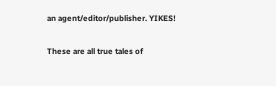an agent/editor/publisher. YIKES!

These are all true tales of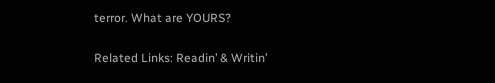terror. What are YOURS?

Related Links: Readin’ & Writin’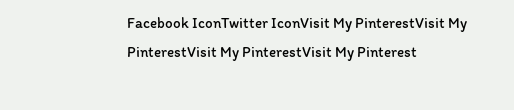Facebook IconTwitter IconVisit My PinterestVisit My PinterestVisit My PinterestVisit My Pinterest